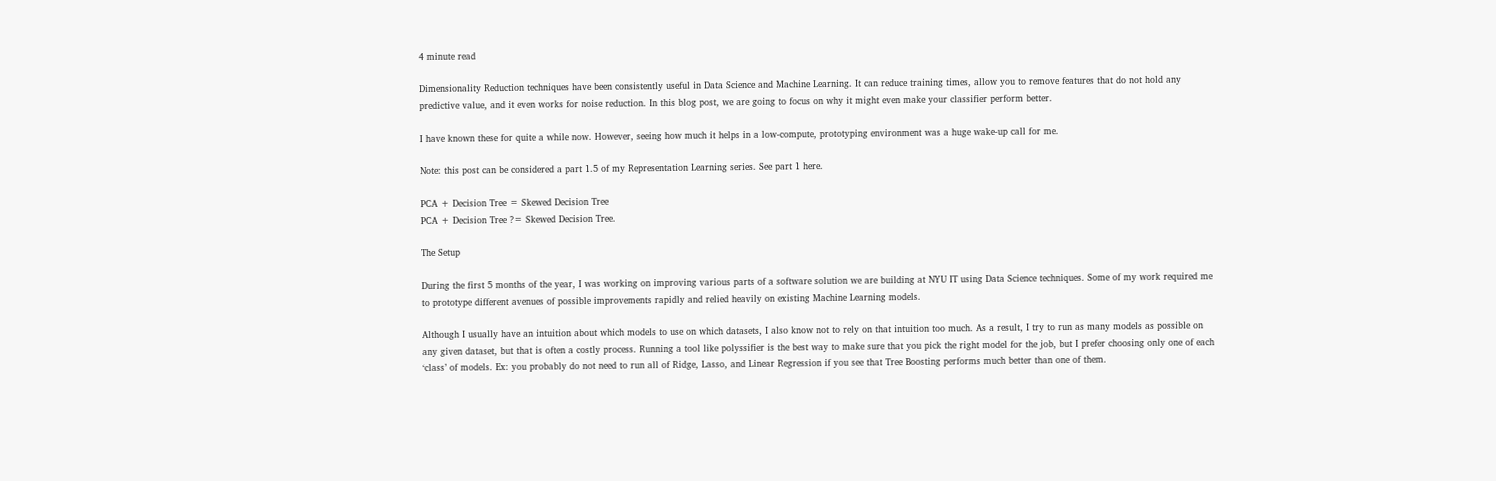4 minute read

Dimensionality Reduction techniques have been consistently useful in Data Science and Machine Learning. It can reduce training times, allow you to remove features that do not hold any predictive value, and it even works for noise reduction. In this blog post, we are going to focus on why it might even make your classifier perform better.

I have known these for quite a while now. However, seeing how much it helps in a low-compute, prototyping environment was a huge wake-up call for me.

Note: this post can be considered a part 1.5 of my Representation Learning series. See part 1 here.

PCA + Decision Tree = Skewed Decision Tree
PCA + Decision Tree ?= Skewed Decision Tree.

The Setup

During the first 5 months of the year, I was working on improving various parts of a software solution we are building at NYU IT using Data Science techniques. Some of my work required me to prototype different avenues of possible improvements rapidly and relied heavily on existing Machine Learning models.

Although I usually have an intuition about which models to use on which datasets, I also know not to rely on that intuition too much. As a result, I try to run as many models as possible on any given dataset, but that is often a costly process. Running a tool like polyssifier is the best way to make sure that you pick the right model for the job, but I prefer choosing only one of each ‘class’ of models. Ex: you probably do not need to run all of Ridge, Lasso, and Linear Regression if you see that Tree Boosting performs much better than one of them.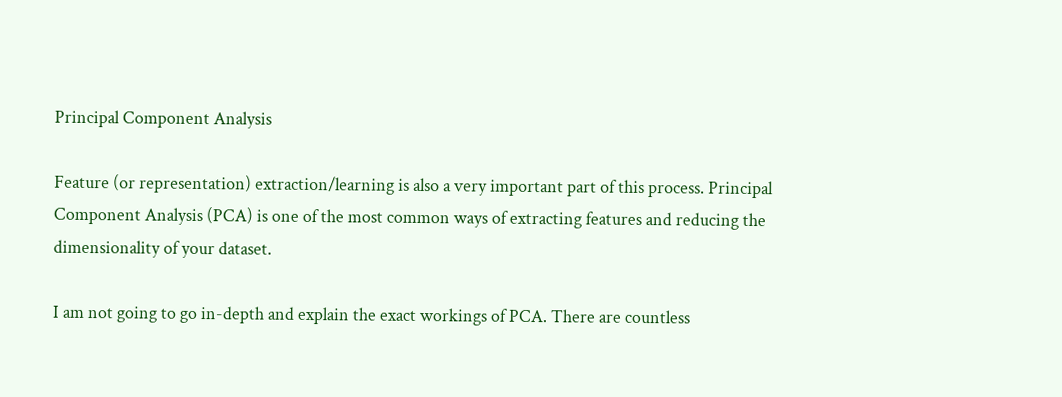Principal Component Analysis

Feature (or representation) extraction/learning is also a very important part of this process. Principal Component Analysis (PCA) is one of the most common ways of extracting features and reducing the dimensionality of your dataset.

I am not going to go in-depth and explain the exact workings of PCA. There are countless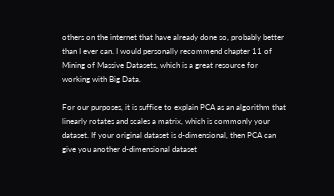others on the internet that have already done so, probably better than I ever can. I would personally recommend chapter 11 of Mining of Massive Datasets, which is a great resource for working with Big Data.

For our purposes, it is suffice to explain PCA as an algorithm that linearly rotates and scales a matrix, which is commonly your dataset. If your original dataset is d-dimensional, then PCA can give you another d-dimensional dataset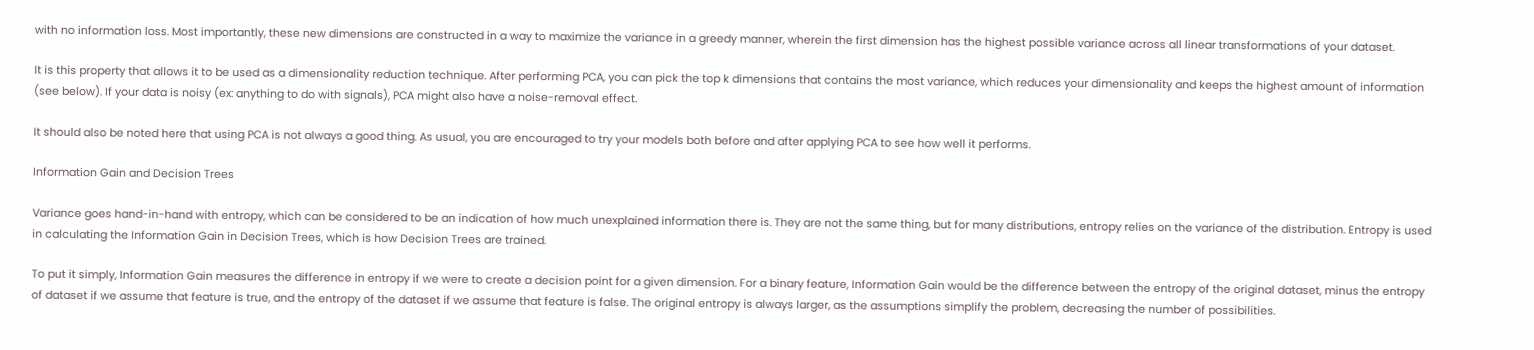with no information loss. Most importantly, these new dimensions are constructed in a way to maximize the variance in a greedy manner, wherein the first dimension has the highest possible variance across all linear transformations of your dataset.

It is this property that allows it to be used as a dimensionality reduction technique. After performing PCA, you can pick the top k dimensions that contains the most variance, which reduces your dimensionality and keeps the highest amount of information (see below). If your data is noisy (ex: anything to do with signals), PCA might also have a noise-removal effect.

It should also be noted here that using PCA is not always a good thing. As usual, you are encouraged to try your models both before and after applying PCA to see how well it performs.

Information Gain and Decision Trees

Variance goes hand-in-hand with entropy, which can be considered to be an indication of how much unexplained information there is. They are not the same thing, but for many distributions, entropy relies on the variance of the distribution. Entropy is used in calculating the Information Gain in Decision Trees, which is how Decision Trees are trained.

To put it simply, Information Gain measures the difference in entropy if we were to create a decision point for a given dimension. For a binary feature, Information Gain would be the difference between the entropy of the original dataset, minus the entropy of dataset if we assume that feature is true, and the entropy of the dataset if we assume that feature is false. The original entropy is always larger, as the assumptions simplify the problem, decreasing the number of possibilities.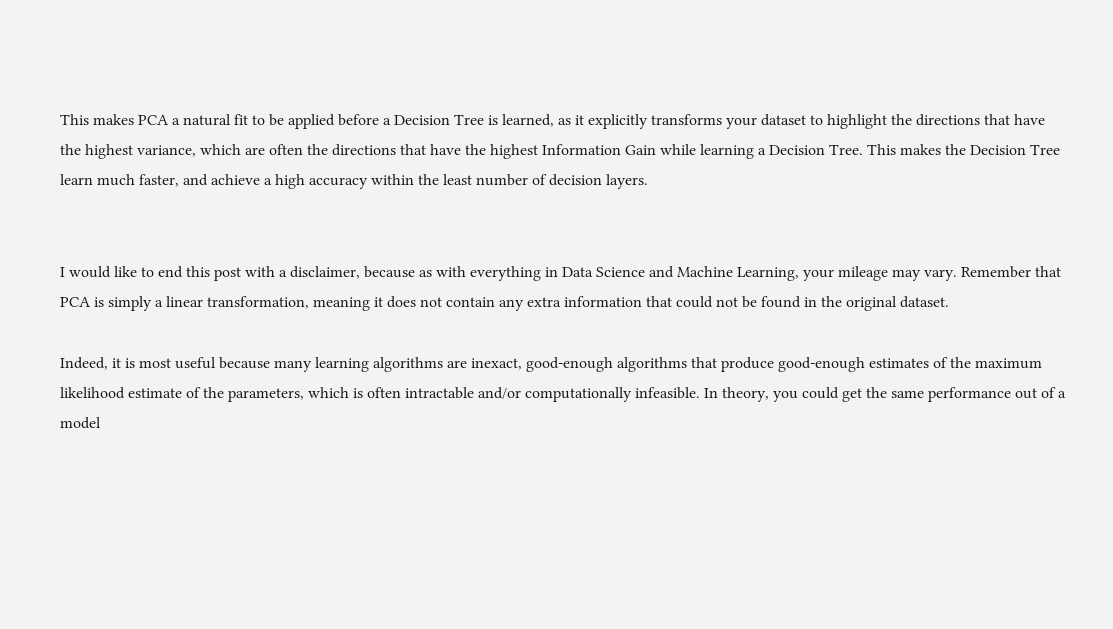This makes PCA a natural fit to be applied before a Decision Tree is learned, as it explicitly transforms your dataset to highlight the directions that have the highest variance, which are often the directions that have the highest Information Gain while learning a Decision Tree. This makes the Decision Tree learn much faster, and achieve a high accuracy within the least number of decision layers.


I would like to end this post with a disclaimer, because as with everything in Data Science and Machine Learning, your mileage may vary. Remember that PCA is simply a linear transformation, meaning it does not contain any extra information that could not be found in the original dataset.

Indeed, it is most useful because many learning algorithms are inexact, good-enough algorithms that produce good-enough estimates of the maximum likelihood estimate of the parameters, which is often intractable and/or computationally infeasible. In theory, you could get the same performance out of a model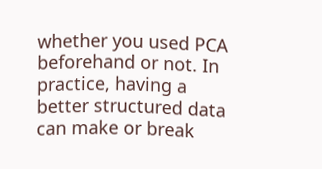whether you used PCA beforehand or not. In practice, having a better structured data can make or break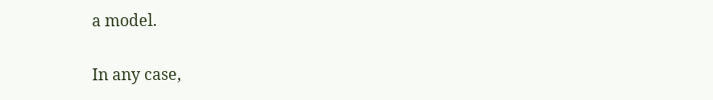a model.

In any case,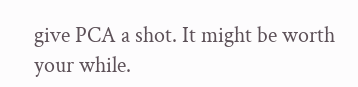give PCA a shot. It might be worth your while.